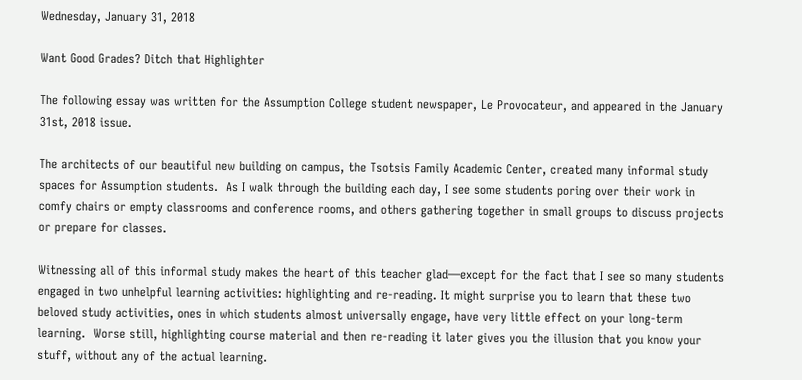Wednesday, January 31, 2018

Want Good Grades? Ditch that Highlighter

The following essay was written for the Assumption College student newspaper, Le Provocateur, and appeared in the January 31st, 2018 issue.

The architects of our beautiful new building on campus, the Tsotsis Family Academic Center, created many informal study spaces for Assumption students.  As I walk through the building each day, I see some students poring over their work in comfy chairs or empty classrooms and conference rooms, and others gathering together in small groups to discuss projects or prepare for classes.

Witnessing all of this informal study makes the heart of this teacher glad—except for the fact that I see so many students engaged in two unhelpful learning activities: highlighting and re-reading. It might surprise you to learn that these two beloved study activities, ones in which students almost universally engage, have very little effect on your long-term learning.  Worse still, highlighting course material and then re-reading it later gives you the illusion that you know your stuff, without any of the actual learning.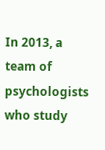In 2013, a team of psychologists who study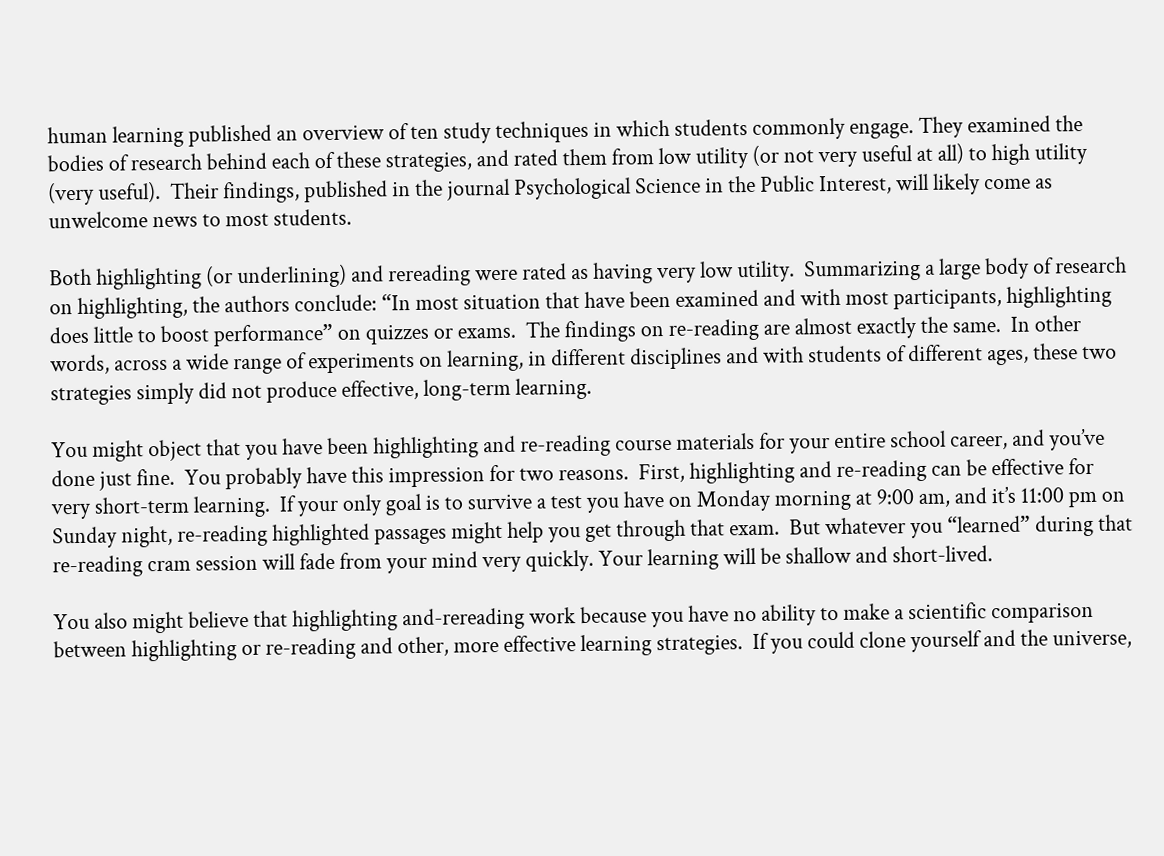human learning published an overview of ten study techniques in which students commonly engage. They examined the bodies of research behind each of these strategies, and rated them from low utility (or not very useful at all) to high utility (very useful).  Their findings, published in the journal Psychological Science in the Public Interest, will likely come as unwelcome news to most students.

Both highlighting (or underlining) and rereading were rated as having very low utility.  Summarizing a large body of research on highlighting, the authors conclude: “In most situation that have been examined and with most participants, highlighting does little to boost performance” on quizzes or exams.  The findings on re-reading are almost exactly the same.  In other words, across a wide range of experiments on learning, in different disciplines and with students of different ages, these two strategies simply did not produce effective, long-term learning.

You might object that you have been highlighting and re-reading course materials for your entire school career, and you’ve done just fine.  You probably have this impression for two reasons.  First, highlighting and re-reading can be effective for very short-term learning.  If your only goal is to survive a test you have on Monday morning at 9:00 am, and it’s 11:00 pm on Sunday night, re-reading highlighted passages might help you get through that exam.  But whatever you “learned” during that re-reading cram session will fade from your mind very quickly. Your learning will be shallow and short-lived.

You also might believe that highlighting and-rereading work because you have no ability to make a scientific comparison between highlighting or re-reading and other, more effective learning strategies.  If you could clone yourself and the universe,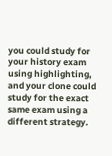you could study for your history exam using highlighting, and your clone could study for the exact same exam using a different strategy.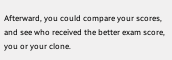Afterward, you could compare your scores, and see who received the better exam score, you or your clone.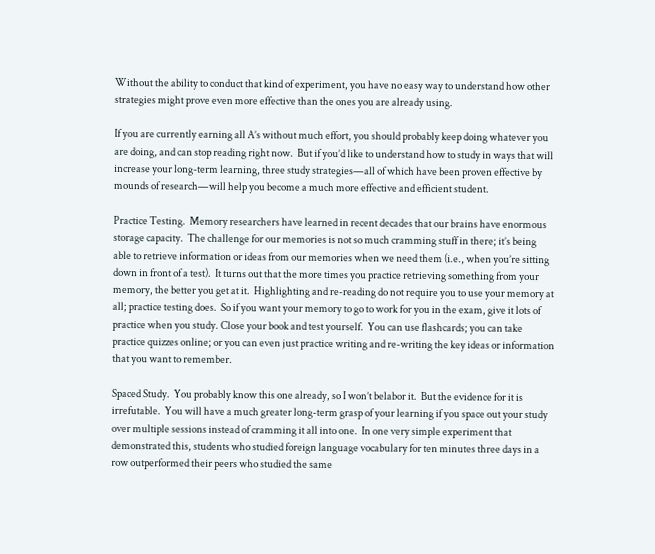Without the ability to conduct that kind of experiment, you have no easy way to understand how other strategies might prove even more effective than the ones you are already using.

If you are currently earning all A’s without much effort, you should probably keep doing whatever you are doing, and can stop reading right now.  But if you’d like to understand how to study in ways that will increase your long-term learning, three study strategies—all of which have been proven effective by mounds of research—will help you become a much more effective and efficient student.

Practice Testing.  Memory researchers have learned in recent decades that our brains have enormous storage capacity.  The challenge for our memories is not so much cramming stuff in there; it’s being able to retrieve information or ideas from our memories when we need them (i.e., when you’re sitting down in front of a test).  It turns out that the more times you practice retrieving something from your memory, the better you get at it.  Highlighting and re-reading do not require you to use your memory at all; practice testing does.  So if you want your memory to go to work for you in the exam, give it lots of practice when you study. Close your book and test yourself.  You can use flashcards; you can take practice quizzes online; or you can even just practice writing and re-writing the key ideas or information that you want to remember.

Spaced Study.  You probably know this one already, so I won’t belabor it.  But the evidence for it is irrefutable.  You will have a much greater long-term grasp of your learning if you space out your study over multiple sessions instead of cramming it all into one.  In one very simple experiment that demonstrated this, students who studied foreign language vocabulary for ten minutes three days in a row outperformed their peers who studied the same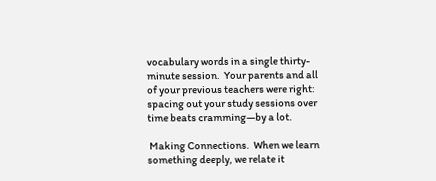vocabulary words in a single thirty-minute session.  Your parents and all of your previous teachers were right: spacing out your study sessions over time beats cramming—by a lot.

 Making Connections.  When we learn something deeply, we relate it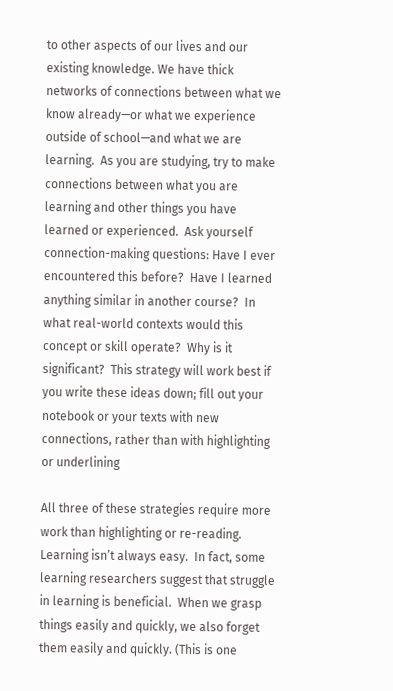to other aspects of our lives and our existing knowledge. We have thick networks of connections between what we know already—or what we experience outside of school—and what we are learning.  As you are studying, try to make connections between what you are learning and other things you have learned or experienced.  Ask yourself connection-making questions: Have I ever encountered this before?  Have I learned anything similar in another course?  In what real-world contexts would this concept or skill operate?  Why is it significant?  This strategy will work best if you write these ideas down; fill out your notebook or your texts with new connections, rather than with highlighting or underlining

All three of these strategies require more work than highlighting or re-reading.  Learning isn’t always easy.  In fact, some learning researchers suggest that struggle in learning is beneficial.  When we grasp things easily and quickly, we also forget them easily and quickly. (This is one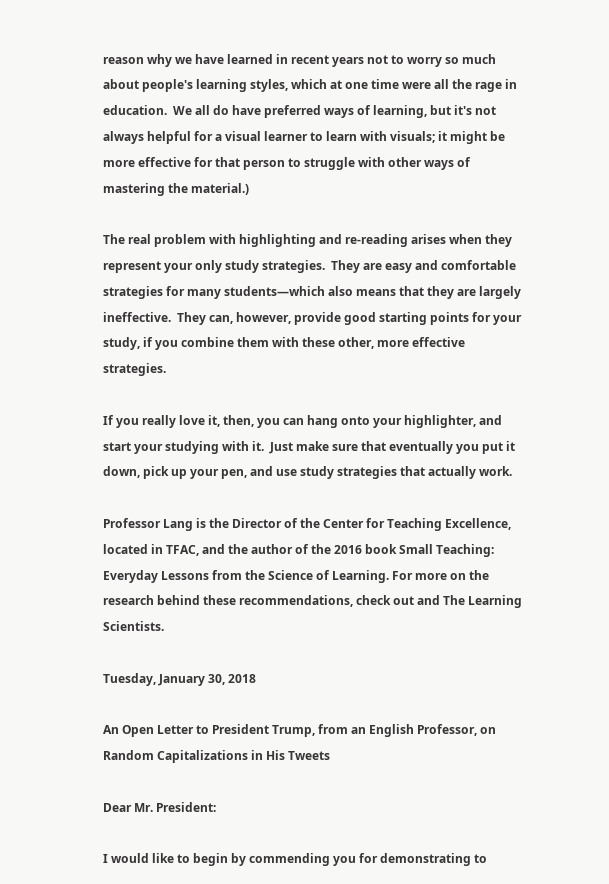reason why we have learned in recent years not to worry so much about people's learning styles, which at one time were all the rage in education.  We all do have preferred ways of learning, but it's not always helpful for a visual learner to learn with visuals; it might be more effective for that person to struggle with other ways of mastering the material.)

The real problem with highlighting and re-reading arises when they represent your only study strategies.  They are easy and comfortable strategies for many students—which also means that they are largely ineffective.  They can, however, provide good starting points for your study, if you combine them with these other, more effective strategies.

If you really love it, then, you can hang onto your highlighter, and start your studying with it.  Just make sure that eventually you put it down, pick up your pen, and use study strategies that actually work.

Professor Lang is the Director of the Center for Teaching Excellence, located in TFAC, and the author of the 2016 book Small Teaching: Everyday Lessons from the Science of Learning. For more on the research behind these recommendations, check out and The Learning Scientists.

Tuesday, January 30, 2018

An Open Letter to President Trump, from an English Professor, on Random Capitalizations in His Tweets

Dear Mr. President:

I would like to begin by commending you for demonstrating to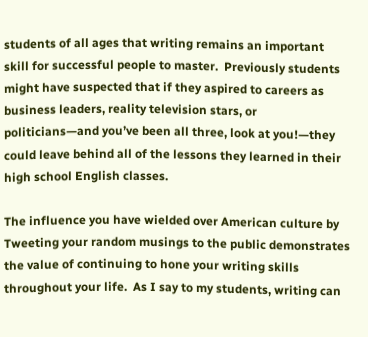students of all ages that writing remains an important skill for successful people to master.  Previously students might have suspected that if they aspired to careers as business leaders, reality television stars, or politicians—and you’ve been all three, look at you!—they could leave behind all of the lessons they learned in their high school English classes.

The influence you have wielded over American culture by Tweeting your random musings to the public demonstrates the value of continuing to hone your writing skills throughout your life.  As I say to my students, writing can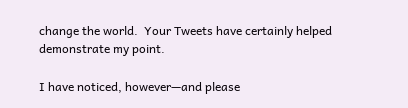change the world.  Your Tweets have certainly helped demonstrate my point.

I have noticed, however—and please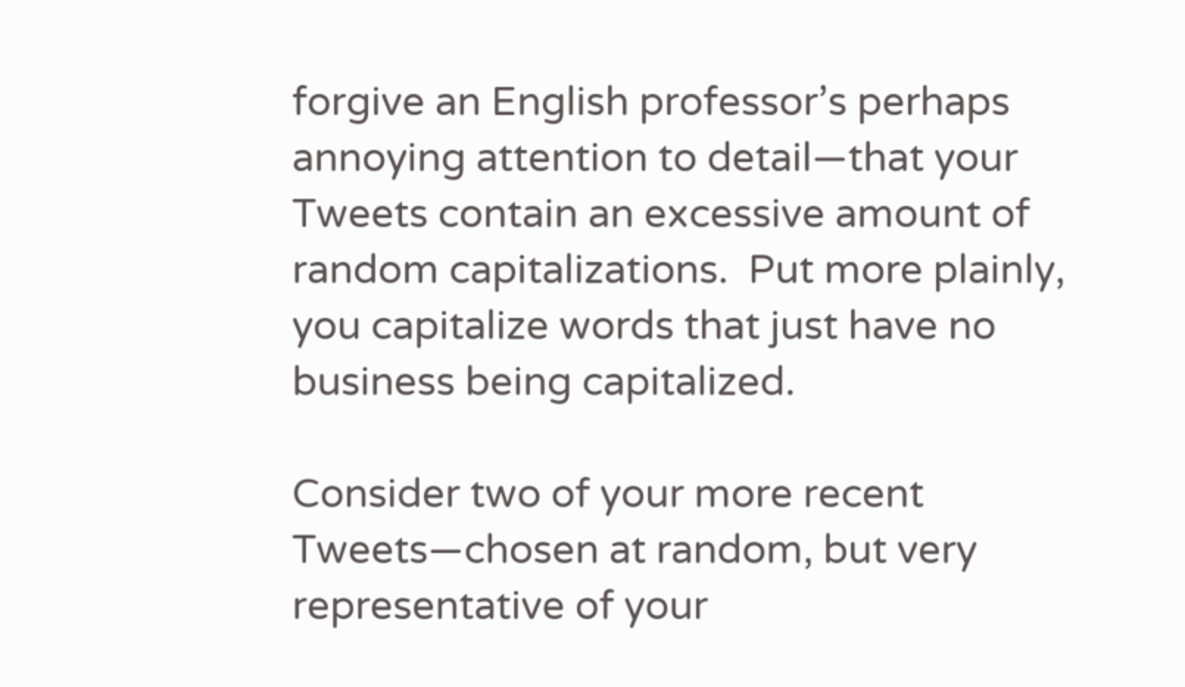forgive an English professor’s perhaps annoying attention to detail—that your Tweets contain an excessive amount of random capitalizations.  Put more plainly, you capitalize words that just have no business being capitalized.

Consider two of your more recent Tweets—chosen at random, but very representative of your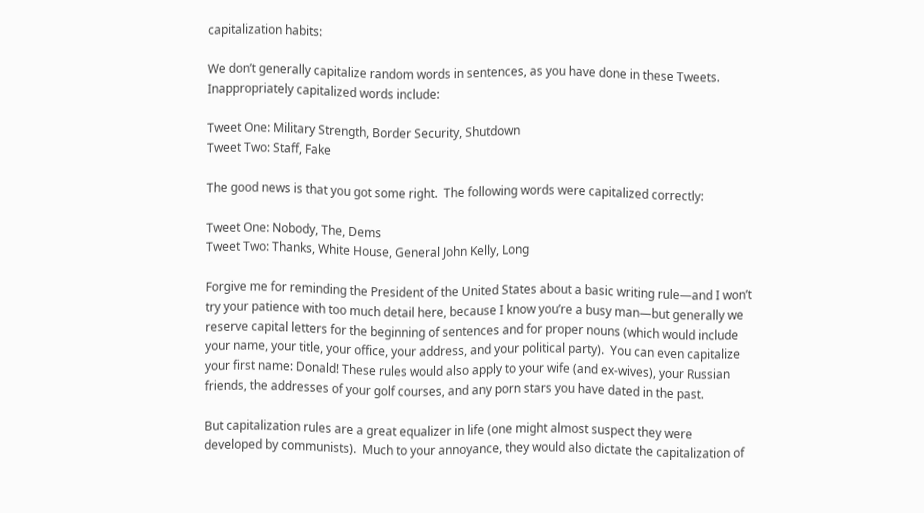capitalization habits:

We don’t generally capitalize random words in sentences, as you have done in these Tweets.  Inappropriately capitalized words include:

Tweet One: Military Strength, Border Security, Shutdown
Tweet Two: Staff, Fake

The good news is that you got some right.  The following words were capitalized correctly:

Tweet One: Nobody, The, Dems
Tweet Two: Thanks, White House, General John Kelly, Long

Forgive me for reminding the President of the United States about a basic writing rule—and I won’t try your patience with too much detail here, because I know you’re a busy man—but generally we reserve capital letters for the beginning of sentences and for proper nouns (which would include your name, your title, your office, your address, and your political party).  You can even capitalize your first name: Donald! These rules would also apply to your wife (and ex-wives), your Russian friends, the addresses of your golf courses, and any porn stars you have dated in the past.

But capitalization rules are a great equalizer in life (one might almost suspect they were developed by communists).  Much to your annoyance, they would also dictate the capitalization of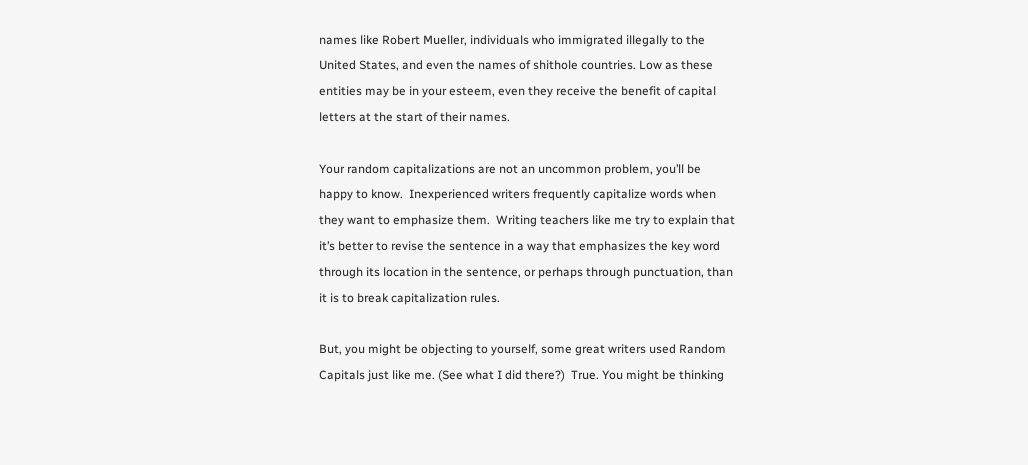names like Robert Mueller, individuals who immigrated illegally to the United States, and even the names of shithole countries. Low as these entities may be in your esteem, even they receive the benefit of capital letters at the start of their names.

Your random capitalizations are not an uncommon problem, you’ll be happy to know.  Inexperienced writers frequently capitalize words when they want to emphasize them.  Writing teachers like me try to explain that it’s better to revise the sentence in a way that emphasizes the key word through its location in the sentence, or perhaps through punctuation, than it is to break capitalization rules.

But, you might be objecting to yourself, some great writers used Random Capitals just like me. (See what I did there?)  True. You might be thinking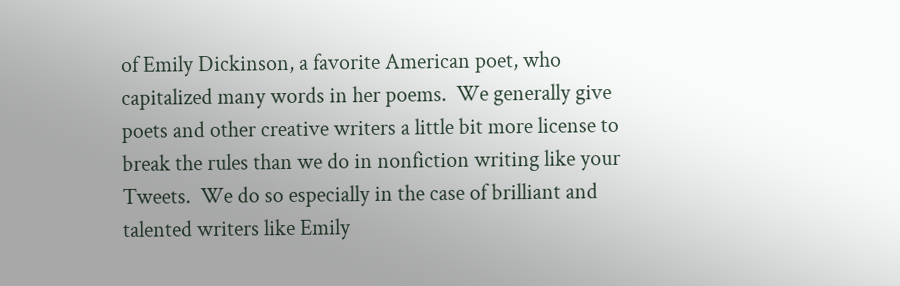of Emily Dickinson, a favorite American poet, who capitalized many words in her poems.  We generally give poets and other creative writers a little bit more license to break the rules than we do in nonfiction writing like your Tweets.  We do so especially in the case of brilliant and talented writers like Emily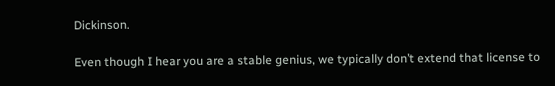Dickinson.

Even though I hear you are a stable genius, we typically don’t extend that license to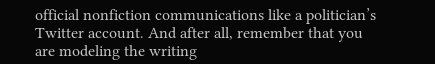official nonfiction communications like a politician’s Twitter account. And after all, remember that you are modeling the writing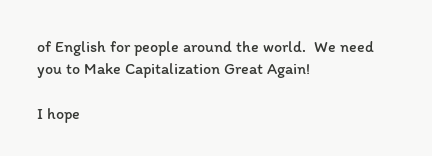of English for people around the world.  We need you to Make Capitalization Great Again!

I hope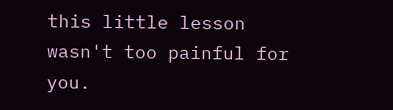this little lesson wasn't too painful for you.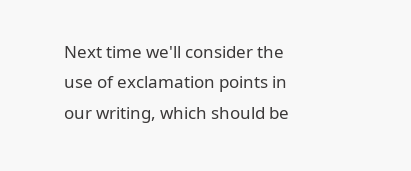Next time we'll consider the use of exclamation points in our writing, which should be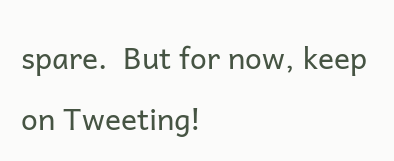spare.  But for now, keep on Tweeting!